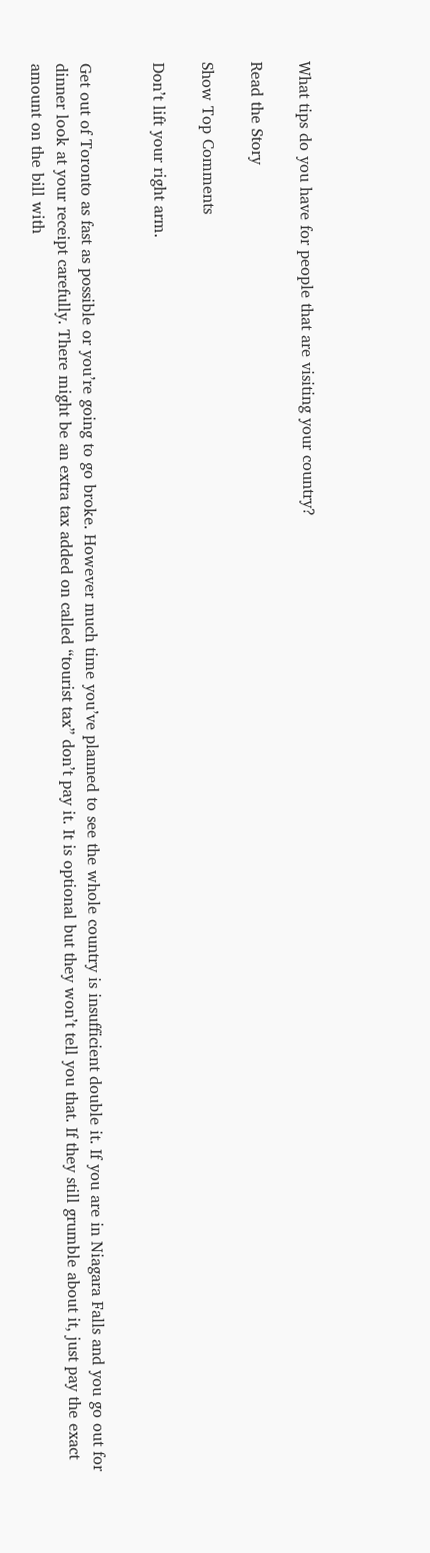What tips do you have for people that are visiting your country?

Read the Story

Show Top Comments

Don’t lift your right arm.


Get out of Toronto as fast as possible or you’re going to go broke. However much time you’ve planned to see the whole country is insufficient double it. If you are in Niagara Falls and you go out for dinner look at your receipt carefully. There might be an extra tax added on called “tourist tax” don’t pay it. It is optional but they won’t tell you that. If they still grumble about it, just pay the exact amount on the bill with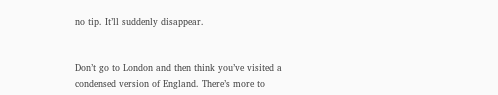no tip. It’ll suddenly disappear.


Don’t go to London and then think you’ve visited a condensed version of England. There’s more to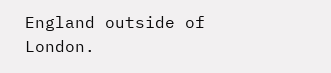England outside of London.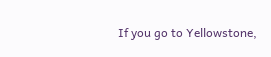If you go to Yellowstone,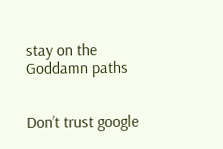stay on the Goddamn paths


Don’t trust google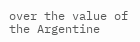over the value of the Argentine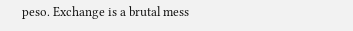peso. Exchange is a brutal mess